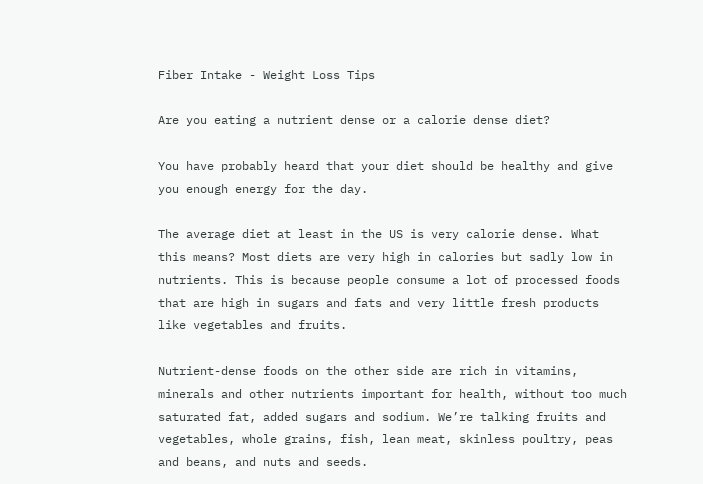Fiber Intake - Weight Loss Tips

Are you eating a nutrient dense or a calorie dense diet?

You have probably heard that your diet should be healthy and give you enough energy for the day.

The average diet at least in the US is very calorie dense. What this means? Most diets are very high in calories but sadly low in nutrients. This is because people consume a lot of processed foods that are high in sugars and fats and very little fresh products like vegetables and fruits.

Nutrient-dense foods on the other side are rich in vitamins, minerals and other nutrients important for health, without too much saturated fat, added sugars and sodium. We’re talking fruits and vegetables, whole grains, fish, lean meat, skinless poultry, peas and beans, and nuts and seeds.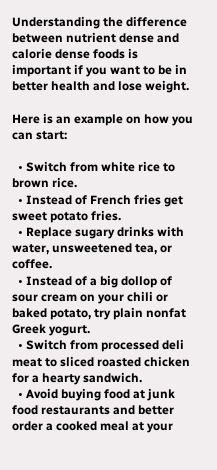Understanding the difference between nutrient dense and calorie dense foods is important if you want to be in better health and lose weight.

Here is an example on how you can start:

  • Switch from white rice to brown rice.
  • Instead of French fries get sweet potato fries.
  • Replace sugary drinks with water, unsweetened tea, or coffee.
  • Instead of a big dollop of sour cream on your chili or baked potato, try plain nonfat Greek yogurt.
  • Switch from processed deli meat to sliced roasted chicken for a hearty sandwich.
  • Avoid buying food at junk food restaurants and better order a cooked meal at your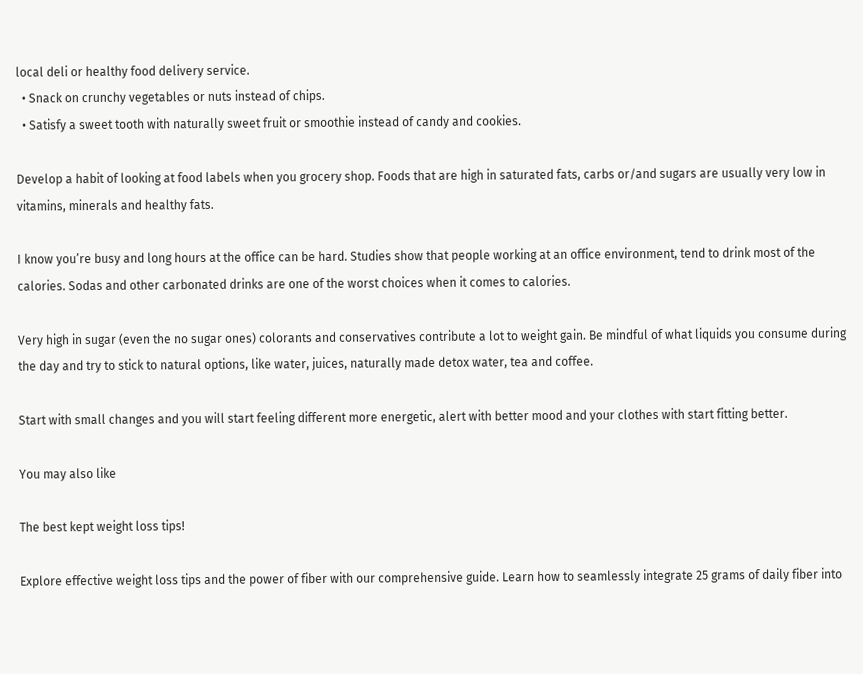local deli or healthy food delivery service.
  • Snack on crunchy vegetables or nuts instead of chips.
  • Satisfy a sweet tooth with naturally sweet fruit or smoothie instead of candy and cookies.

Develop a habit of looking at food labels when you grocery shop. Foods that are high in saturated fats, carbs or/and sugars are usually very low in vitamins, minerals and healthy fats.

I know you’re busy and long hours at the office can be hard. Studies show that people working at an office environment, tend to drink most of the calories. Sodas and other carbonated drinks are one of the worst choices when it comes to calories.

Very high in sugar (even the no sugar ones) colorants and conservatives contribute a lot to weight gain. Be mindful of what liquids you consume during the day and try to stick to natural options, like water, juices, naturally made detox water, tea and coffee.

Start with small changes and you will start feeling different more energetic, alert with better mood and your clothes with start fitting better.

You may also like

The best kept weight loss tips!

Explore effective weight loss tips and the power of fiber with our comprehensive guide. Learn how to seamlessly integrate 25 grams of daily fiber into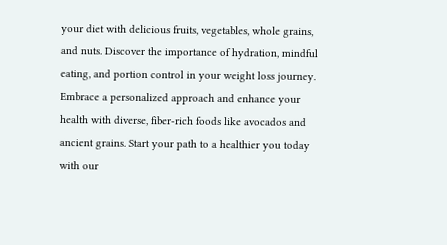your diet with delicious fruits, vegetables, whole grains, and nuts. Discover the importance of hydration, mindful eating, and portion control in your weight loss journey. Embrace a personalized approach and enhance your health with diverse, fiber-rich foods like avocados and ancient grains. Start your path to a healthier you today with our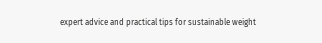expert advice and practical tips for sustainable weight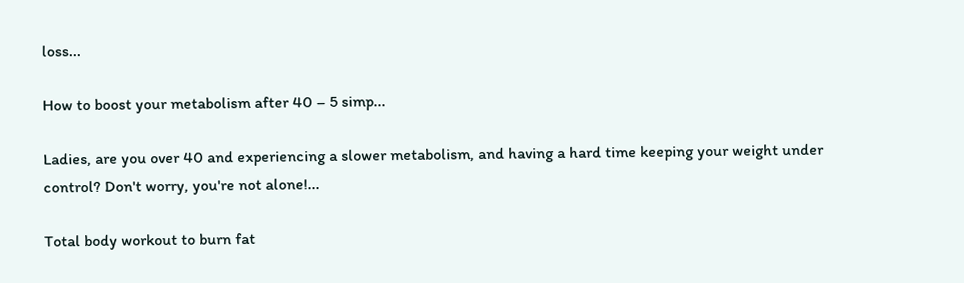loss...

How to boost your metabolism after 40 – 5 simp...

Ladies, are you over 40 and experiencing a slower metabolism, and having a hard time keeping your weight under control? Don't worry, you're not alone!...

Total body workout to burn fat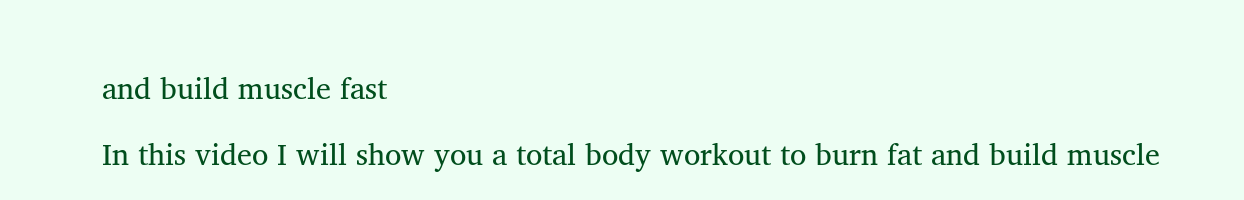and build muscle fast

In this video I will show you a total body workout to burn fat and build muscle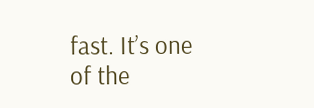fast. It’s one of the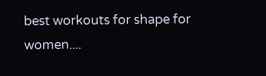best workouts for shape for women....